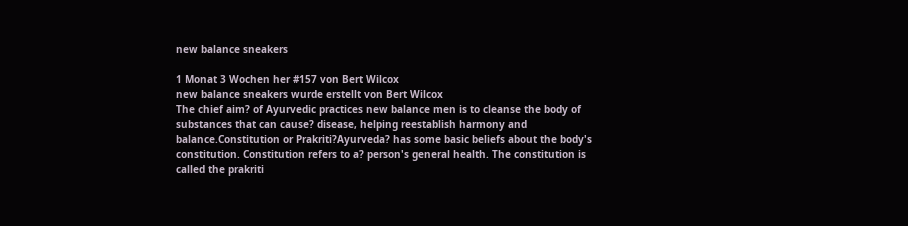new balance sneakers

1 Monat 3 Wochen her #157 von Bert Wilcox
new balance sneakers wurde erstellt von Bert Wilcox
The chief aim? of Ayurvedic practices new balance men is to cleanse the body of substances that can cause? disease, helping reestablish harmony and balance.Constitution or Prakriti?Ayurveda? has some basic beliefs about the body's constitution. Constitution refers to a? person's general health. The constitution is called the prakriti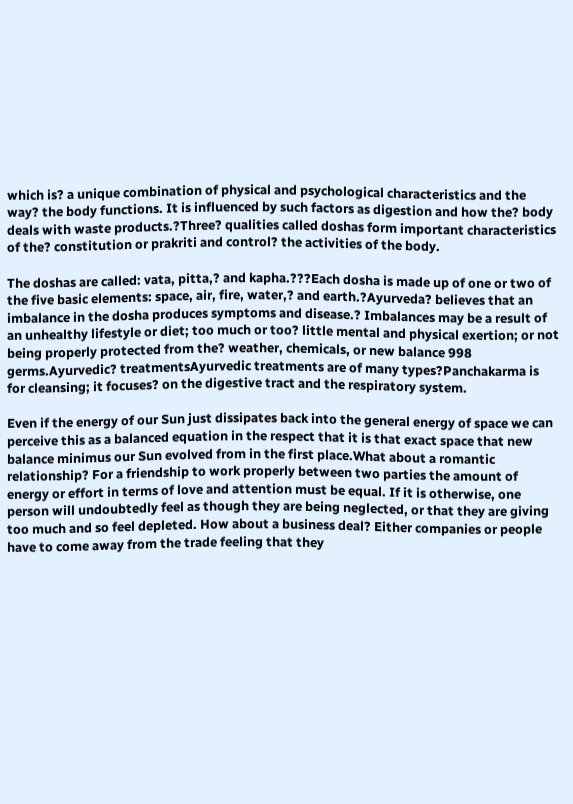which is? a unique combination of physical and psychological characteristics and the way? the body functions. It is influenced by such factors as digestion and how the? body deals with waste products.?Three? qualities called doshas form important characteristics of the? constitution or prakriti and control? the activities of the body.

The doshas are called: vata, pitta,? and kapha.???Each dosha is made up of one or two of the five basic elements: space, air, fire, water,? and earth.?Ayurveda? believes that an imbalance in the dosha produces symptoms and disease.? Imbalances may be a result of an unhealthy lifestyle or diet; too much or too? little mental and physical exertion; or not being properly protected from the? weather, chemicals, or new balance 998 germs.Ayurvedic? treatmentsAyurvedic treatments are of many types?Panchakarma is for cleansing; it focuses? on the digestive tract and the respiratory system.

Even if the energy of our Sun just dissipates back into the general energy of space we can perceive this as a balanced equation in the respect that it is that exact space that new balance minimus our Sun evolved from in the first place.What about a romantic relationship? For a friendship to work properly between two parties the amount of energy or effort in terms of love and attention must be equal. If it is otherwise, one person will undoubtedly feel as though they are being neglected, or that they are giving too much and so feel depleted. How about a business deal? Either companies or people have to come away from the trade feeling that they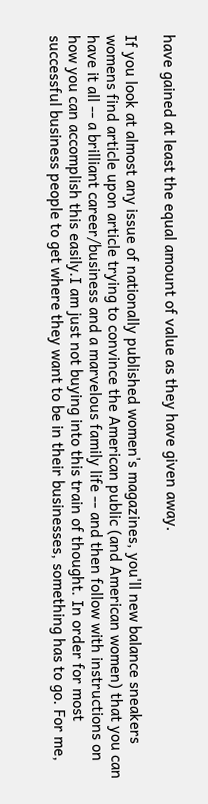have gained at least the equal amount of value as they have given away.

If you look at almost any issue of nationally published women's magazines, you'll new balance sneakers womens find article upon article trying to convince the American public (and American women) that you can have it all -- a brilliant career/business and a marvelous family life -- and then follow with instructions on how you can accomplish this easily.I am just not buying into this train of thought. In order for most successful business people to get where they want to be in their businesses, something has to go. For me,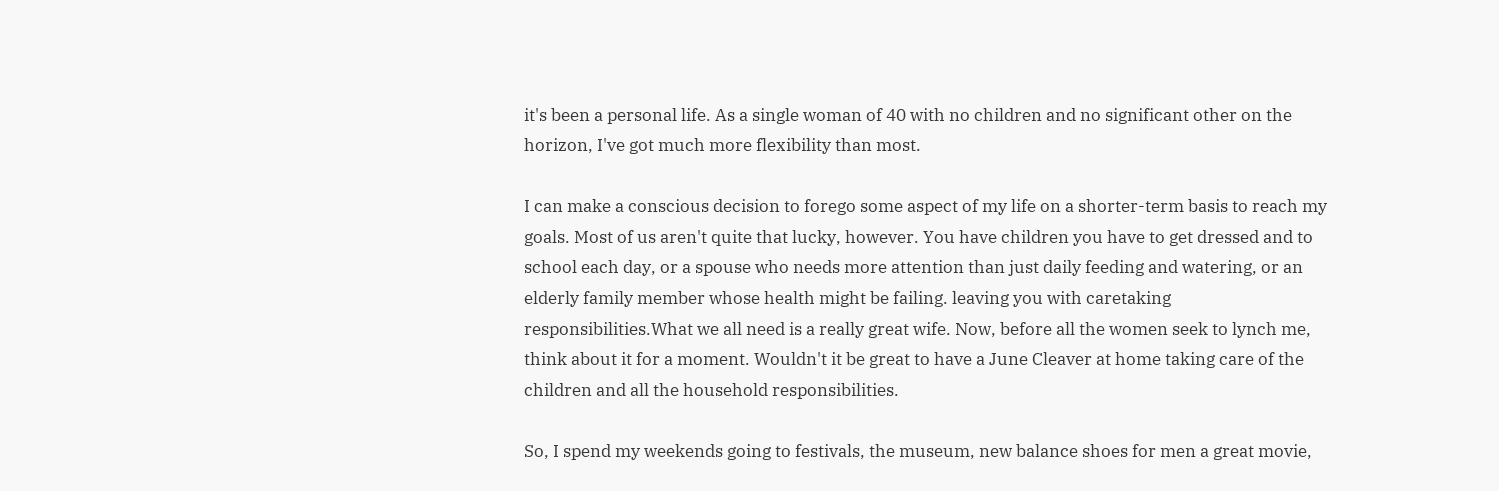it's been a personal life. As a single woman of 40 with no children and no significant other on the horizon, I've got much more flexibility than most.

I can make a conscious decision to forego some aspect of my life on a shorter-term basis to reach my goals. Most of us aren't quite that lucky, however. You have children you have to get dressed and to school each day, or a spouse who needs more attention than just daily feeding and watering, or an elderly family member whose health might be failing. leaving you with caretaking responsibilities.What we all need is a really great wife. Now, before all the women seek to lynch me, think about it for a moment. Wouldn't it be great to have a June Cleaver at home taking care of the children and all the household responsibilities.

So, I spend my weekends going to festivals, the museum, new balance shoes for men a great movie,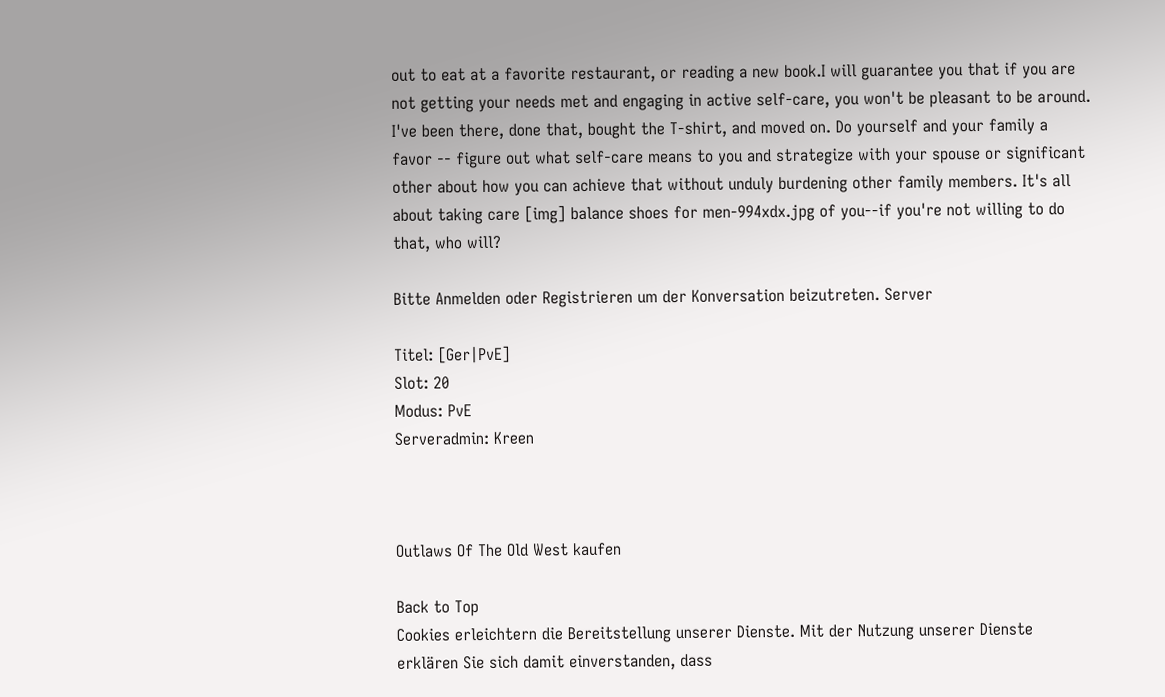out to eat at a favorite restaurant, or reading a new book.I will guarantee you that if you are not getting your needs met and engaging in active self-care, you won't be pleasant to be around. I've been there, done that, bought the T-shirt, and moved on. Do yourself and your family a favor -- figure out what self-care means to you and strategize with your spouse or significant other about how you can achieve that without unduly burdening other family members. It's all about taking care [img] balance shoes for men-994xdx.jpg of you--if you're not willing to do that, who will?

Bitte Anmelden oder Registrieren um der Konversation beizutreten. Server

Titel: [Ger|PvE]
Slot: 20
Modus: PvE
Serveradmin: Kreen



Outlaws Of The Old West kaufen

Back to Top
Cookies erleichtern die Bereitstellung unserer Dienste. Mit der Nutzung unserer Dienste erklären Sie sich damit einverstanden, dass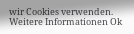wir Cookies verwenden.
Weitere Informationen Ok